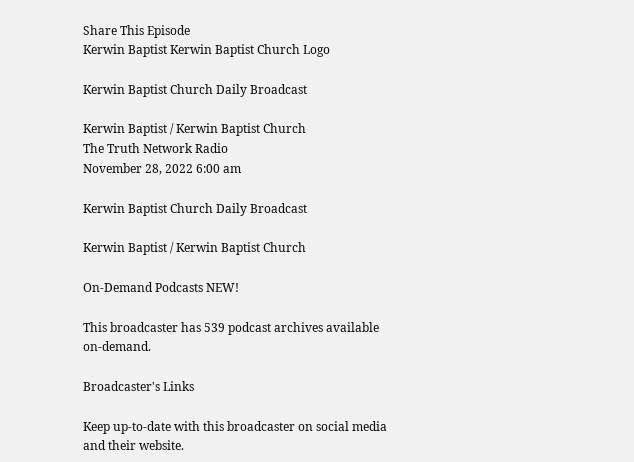Share This Episode
Kerwin Baptist Kerwin Baptist Church Logo

Kerwin Baptist Church Daily Broadcast

Kerwin Baptist / Kerwin Baptist Church
The Truth Network Radio
November 28, 2022 6:00 am

Kerwin Baptist Church Daily Broadcast

Kerwin Baptist / Kerwin Baptist Church

On-Demand Podcasts NEW!

This broadcaster has 539 podcast archives available on-demand.

Broadcaster's Links

Keep up-to-date with this broadcaster on social media and their website.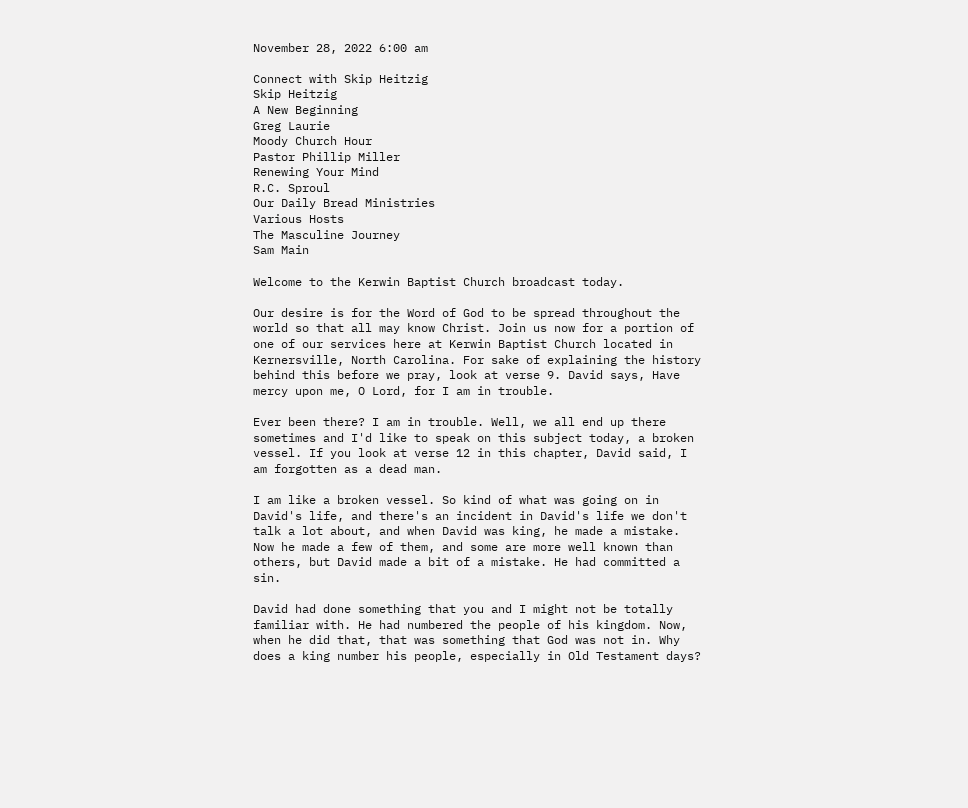November 28, 2022 6:00 am

Connect with Skip Heitzig
Skip Heitzig
A New Beginning
Greg Laurie
Moody Church Hour
Pastor Phillip Miller
Renewing Your Mind
R.C. Sproul
Our Daily Bread Ministries
Various Hosts
The Masculine Journey
Sam Main

Welcome to the Kerwin Baptist Church broadcast today.

Our desire is for the Word of God to be spread throughout the world so that all may know Christ. Join us now for a portion of one of our services here at Kerwin Baptist Church located in Kernersville, North Carolina. For sake of explaining the history behind this before we pray, look at verse 9. David says, Have mercy upon me, O Lord, for I am in trouble.

Ever been there? I am in trouble. Well, we all end up there sometimes and I'd like to speak on this subject today, a broken vessel. If you look at verse 12 in this chapter, David said, I am forgotten as a dead man.

I am like a broken vessel. So kind of what was going on in David's life, and there's an incident in David's life we don't talk a lot about, and when David was king, he made a mistake. Now he made a few of them, and some are more well known than others, but David made a bit of a mistake. He had committed a sin.

David had done something that you and I might not be totally familiar with. He had numbered the people of his kingdom. Now, when he did that, that was something that God was not in. Why does a king number his people, especially in Old Testament days?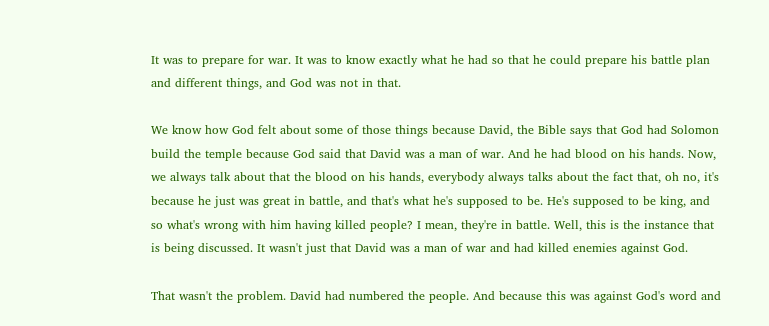It was to prepare for war. It was to know exactly what he had so that he could prepare his battle plan and different things, and God was not in that.

We know how God felt about some of those things because David, the Bible says that God had Solomon build the temple because God said that David was a man of war. And he had blood on his hands. Now, we always talk about that the blood on his hands, everybody always talks about the fact that, oh no, it's because he just was great in battle, and that's what he's supposed to be. He's supposed to be king, and so what's wrong with him having killed people? I mean, they're in battle. Well, this is the instance that is being discussed. It wasn't just that David was a man of war and had killed enemies against God.

That wasn't the problem. David had numbered the people. And because this was against God's word and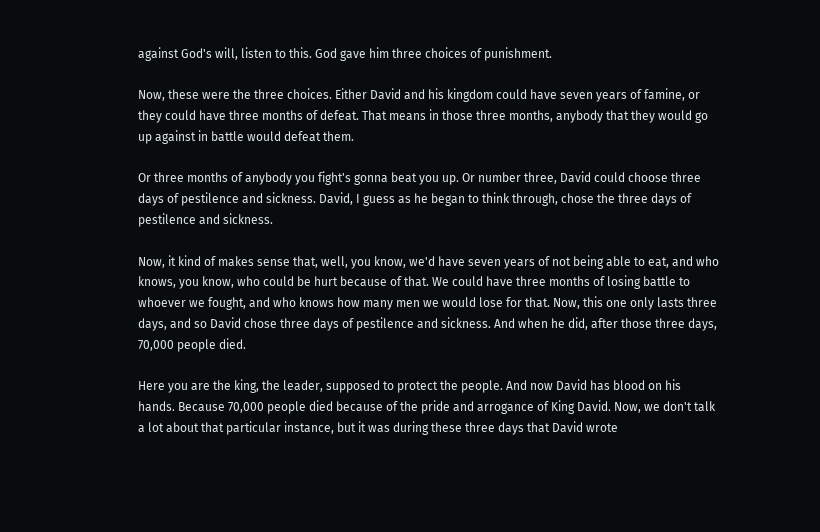against God's will, listen to this. God gave him three choices of punishment.

Now, these were the three choices. Either David and his kingdom could have seven years of famine, or they could have three months of defeat. That means in those three months, anybody that they would go up against in battle would defeat them.

Or three months of anybody you fight's gonna beat you up. Or number three, David could choose three days of pestilence and sickness. David, I guess as he began to think through, chose the three days of pestilence and sickness.

Now, it kind of makes sense that, well, you know, we'd have seven years of not being able to eat, and who knows, you know, who could be hurt because of that. We could have three months of losing battle to whoever we fought, and who knows how many men we would lose for that. Now, this one only lasts three days, and so David chose three days of pestilence and sickness. And when he did, after those three days, 70,000 people died.

Here you are the king, the leader, supposed to protect the people. And now David has blood on his hands. Because 70,000 people died because of the pride and arrogance of King David. Now, we don't talk a lot about that particular instance, but it was during these three days that David wrote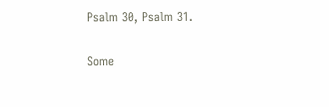Psalm 30, Psalm 31.

Some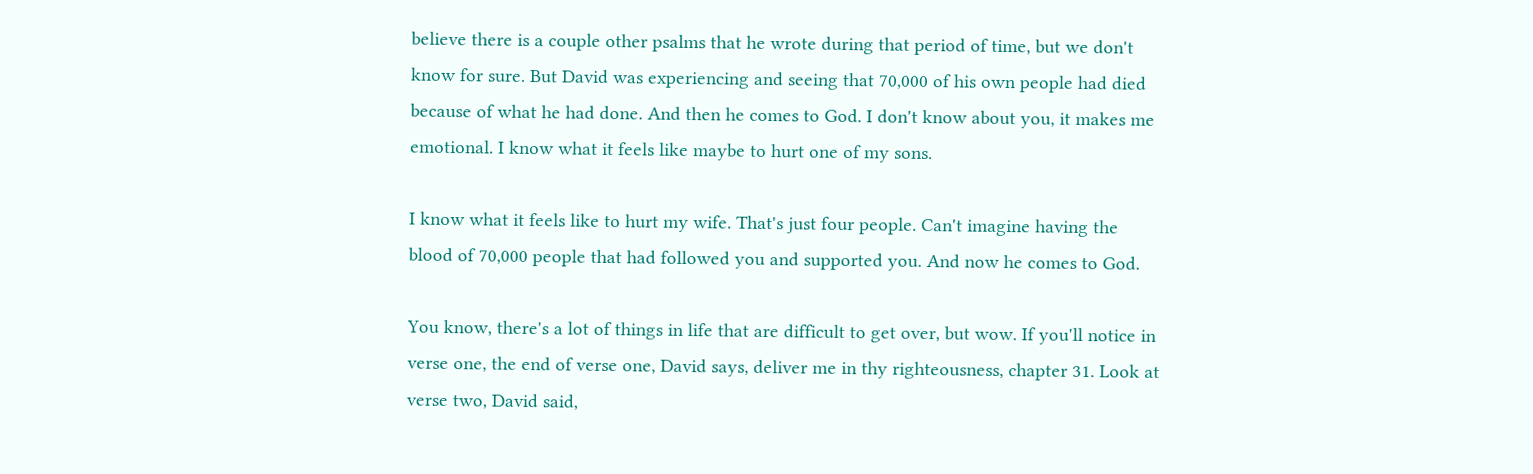believe there is a couple other psalms that he wrote during that period of time, but we don't know for sure. But David was experiencing and seeing that 70,000 of his own people had died because of what he had done. And then he comes to God. I don't know about you, it makes me emotional. I know what it feels like maybe to hurt one of my sons.

I know what it feels like to hurt my wife. That's just four people. Can't imagine having the blood of 70,000 people that had followed you and supported you. And now he comes to God.

You know, there's a lot of things in life that are difficult to get over, but wow. If you'll notice in verse one, the end of verse one, David says, deliver me in thy righteousness, chapter 31. Look at verse two, David said,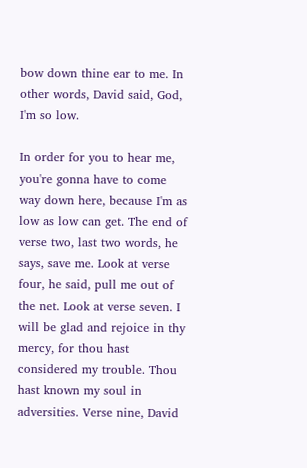bow down thine ear to me. In other words, David said, God, I'm so low.

In order for you to hear me, you're gonna have to come way down here, because I'm as low as low can get. The end of verse two, last two words, he says, save me. Look at verse four, he said, pull me out of the net. Look at verse seven. I will be glad and rejoice in thy mercy, for thou hast considered my trouble. Thou hast known my soul in adversities. Verse nine, David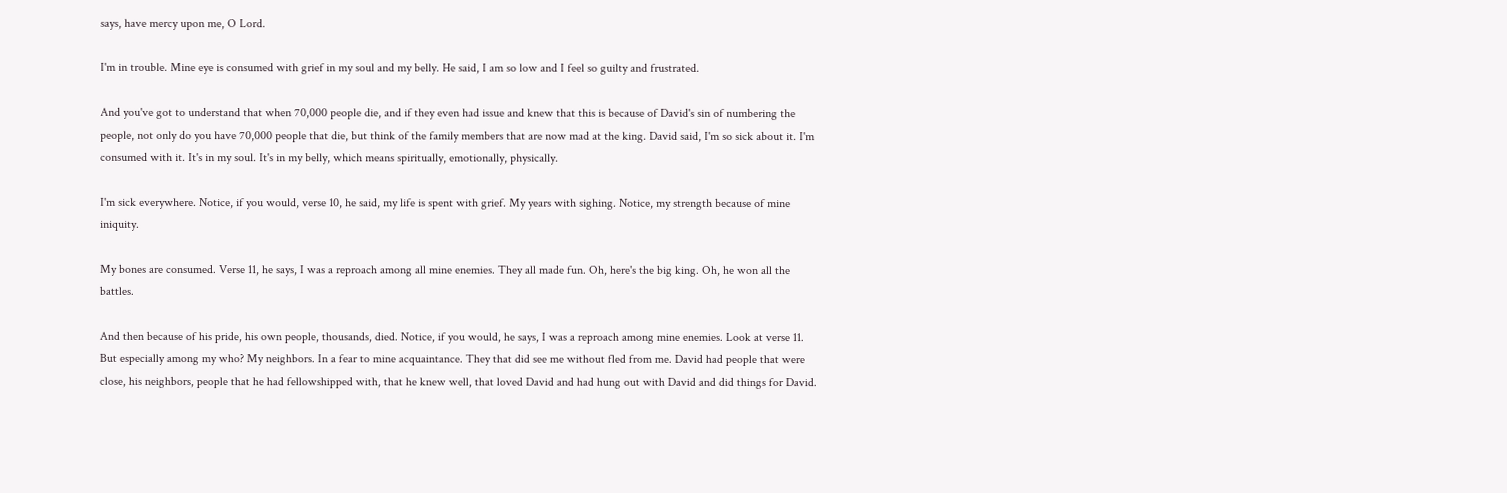says, have mercy upon me, O Lord.

I'm in trouble. Mine eye is consumed with grief in my soul and my belly. He said, I am so low and I feel so guilty and frustrated.

And you've got to understand that when 70,000 people die, and if they even had issue and knew that this is because of David's sin of numbering the people, not only do you have 70,000 people that die, but think of the family members that are now mad at the king. David said, I'm so sick about it. I'm consumed with it. It's in my soul. It's in my belly, which means spiritually, emotionally, physically.

I'm sick everywhere. Notice, if you would, verse 10, he said, my life is spent with grief. My years with sighing. Notice, my strength because of mine iniquity.

My bones are consumed. Verse 11, he says, I was a reproach among all mine enemies. They all made fun. Oh, here's the big king. Oh, he won all the battles.

And then because of his pride, his own people, thousands, died. Notice, if you would, he says, I was a reproach among mine enemies. Look at verse 11. But especially among my who? My neighbors. In a fear to mine acquaintance. They that did see me without fled from me. David had people that were close, his neighbors, people that he had fellowshipped with, that he knew well, that loved David and had hung out with David and did things for David.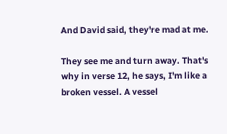And David said, they're mad at me.

They see me and turn away. That's why in verse 12, he says, I'm like a broken vessel. A vessel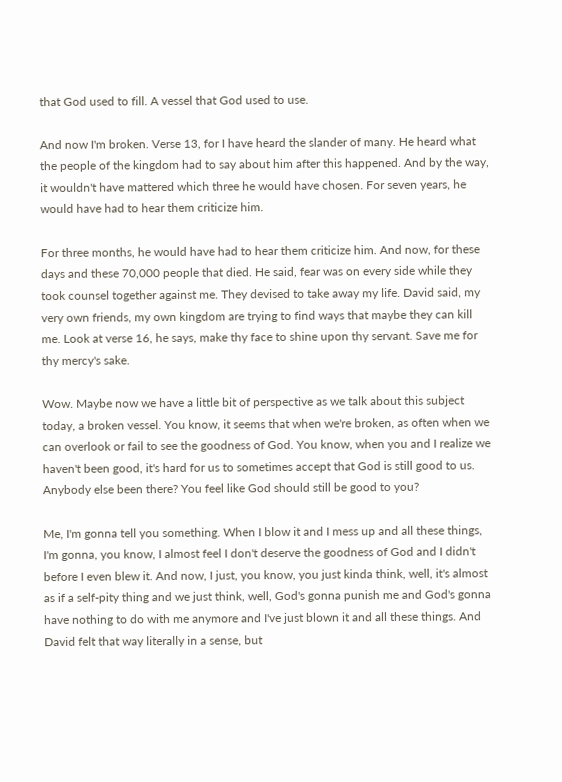that God used to fill. A vessel that God used to use.

And now I'm broken. Verse 13, for I have heard the slander of many. He heard what the people of the kingdom had to say about him after this happened. And by the way, it wouldn't have mattered which three he would have chosen. For seven years, he would have had to hear them criticize him.

For three months, he would have had to hear them criticize him. And now, for these days and these 70,000 people that died. He said, fear was on every side while they took counsel together against me. They devised to take away my life. David said, my very own friends, my own kingdom are trying to find ways that maybe they can kill me. Look at verse 16, he says, make thy face to shine upon thy servant. Save me for thy mercy's sake.

Wow. Maybe now we have a little bit of perspective as we talk about this subject today, a broken vessel. You know, it seems that when we're broken, as often when we can overlook or fail to see the goodness of God. You know, when you and I realize we haven't been good, it's hard for us to sometimes accept that God is still good to us. Anybody else been there? You feel like God should still be good to you?

Me, I'm gonna tell you something. When I blow it and I mess up and all these things, I'm gonna, you know, I almost feel I don't deserve the goodness of God and I didn't before I even blew it. And now, I just, you know, you just kinda think, well, it's almost as if a self-pity thing and we just think, well, God's gonna punish me and God's gonna have nothing to do with me anymore and I've just blown it and all these things. And David felt that way literally in a sense, but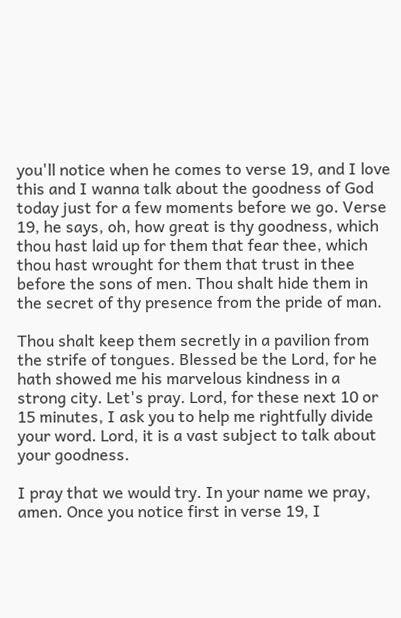you'll notice when he comes to verse 19, and I love this and I wanna talk about the goodness of God today just for a few moments before we go. Verse 19, he says, oh, how great is thy goodness, which thou hast laid up for them that fear thee, which thou hast wrought for them that trust in thee before the sons of men. Thou shalt hide them in the secret of thy presence from the pride of man.

Thou shalt keep them secretly in a pavilion from the strife of tongues. Blessed be the Lord, for he hath showed me his marvelous kindness in a strong city. Let's pray. Lord, for these next 10 or 15 minutes, I ask you to help me rightfully divide your word. Lord, it is a vast subject to talk about your goodness.

I pray that we would try. In your name we pray, amen. Once you notice first in verse 19, I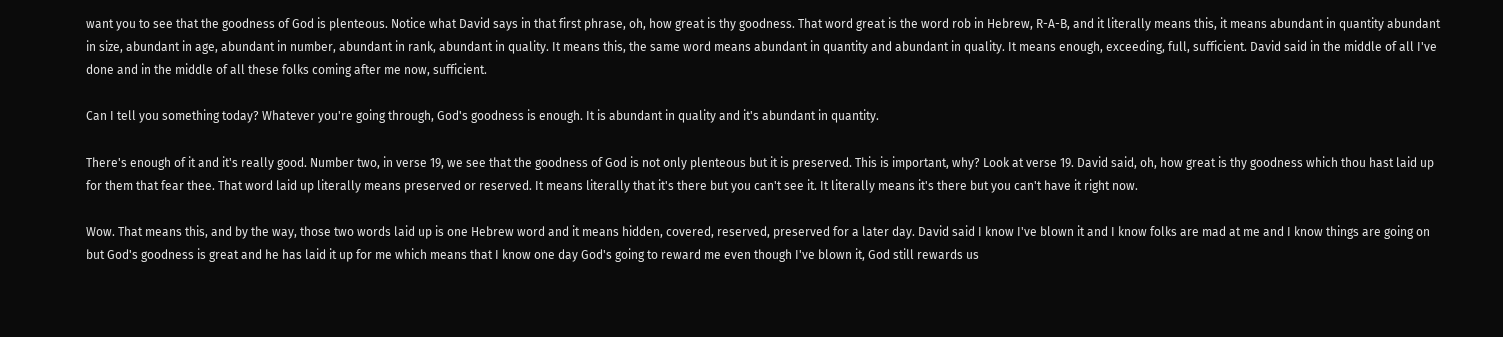want you to see that the goodness of God is plenteous. Notice what David says in that first phrase, oh, how great is thy goodness. That word great is the word rob in Hebrew, R-A-B, and it literally means this, it means abundant in quantity abundant in size, abundant in age, abundant in number, abundant in rank, abundant in quality. It means this, the same word means abundant in quantity and abundant in quality. It means enough, exceeding, full, sufficient. David said in the middle of all I've done and in the middle of all these folks coming after me now, sufficient.

Can I tell you something today? Whatever you're going through, God's goodness is enough. It is abundant in quality and it's abundant in quantity.

There's enough of it and it's really good. Number two, in verse 19, we see that the goodness of God is not only plenteous but it is preserved. This is important, why? Look at verse 19. David said, oh, how great is thy goodness which thou hast laid up for them that fear thee. That word laid up literally means preserved or reserved. It means literally that it's there but you can't see it. It literally means it's there but you can't have it right now.

Wow. That means this, and by the way, those two words laid up is one Hebrew word and it means hidden, covered, reserved, preserved for a later day. David said I know I've blown it and I know folks are mad at me and I know things are going on but God's goodness is great and he has laid it up for me which means that I know one day God's going to reward me even though I've blown it, God still rewards us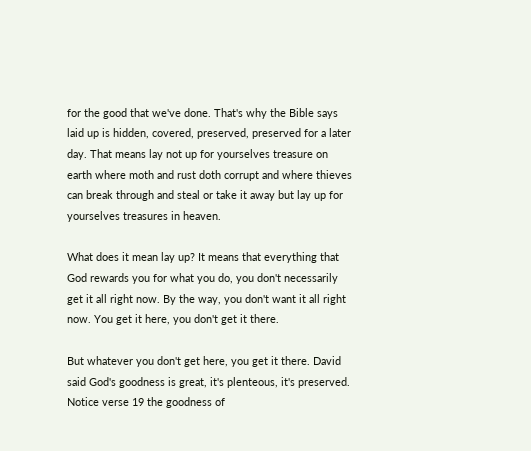for the good that we've done. That's why the Bible says laid up is hidden, covered, preserved, preserved for a later day. That means lay not up for yourselves treasure on earth where moth and rust doth corrupt and where thieves can break through and steal or take it away but lay up for yourselves treasures in heaven.

What does it mean lay up? It means that everything that God rewards you for what you do, you don't necessarily get it all right now. By the way, you don't want it all right now. You get it here, you don't get it there.

But whatever you don't get here, you get it there. David said God's goodness is great, it's plenteous, it's preserved. Notice verse 19 the goodness of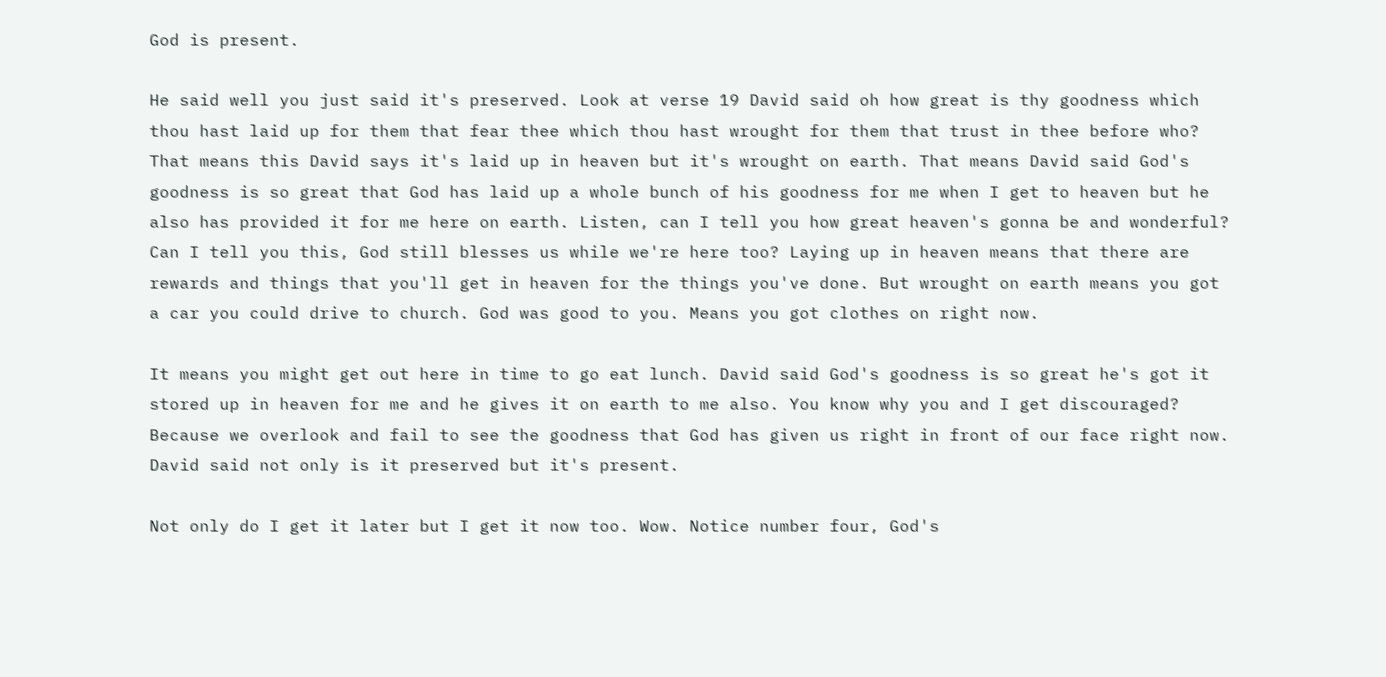God is present.

He said well you just said it's preserved. Look at verse 19 David said oh how great is thy goodness which thou hast laid up for them that fear thee which thou hast wrought for them that trust in thee before who? That means this David says it's laid up in heaven but it's wrought on earth. That means David said God's goodness is so great that God has laid up a whole bunch of his goodness for me when I get to heaven but he also has provided it for me here on earth. Listen, can I tell you how great heaven's gonna be and wonderful? Can I tell you this, God still blesses us while we're here too? Laying up in heaven means that there are rewards and things that you'll get in heaven for the things you've done. But wrought on earth means you got a car you could drive to church. God was good to you. Means you got clothes on right now.

It means you might get out here in time to go eat lunch. David said God's goodness is so great he's got it stored up in heaven for me and he gives it on earth to me also. You know why you and I get discouraged? Because we overlook and fail to see the goodness that God has given us right in front of our face right now. David said not only is it preserved but it's present.

Not only do I get it later but I get it now too. Wow. Notice number four, God's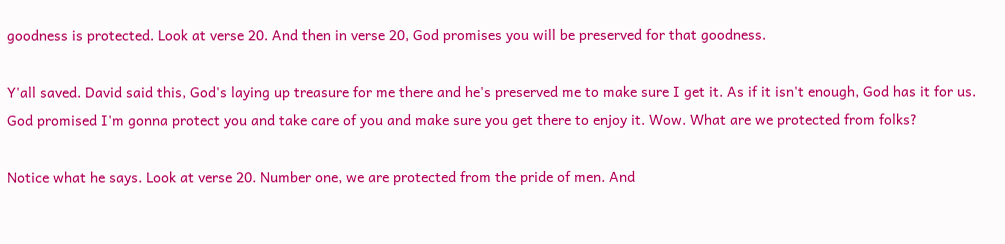goodness is protected. Look at verse 20. And then in verse 20, God promises you will be preserved for that goodness.

Y'all saved. David said this, God's laying up treasure for me there and he's preserved me to make sure I get it. As if it isn't enough, God has it for us. God promised I'm gonna protect you and take care of you and make sure you get there to enjoy it. Wow. What are we protected from folks?

Notice what he says. Look at verse 20. Number one, we are protected from the pride of men. And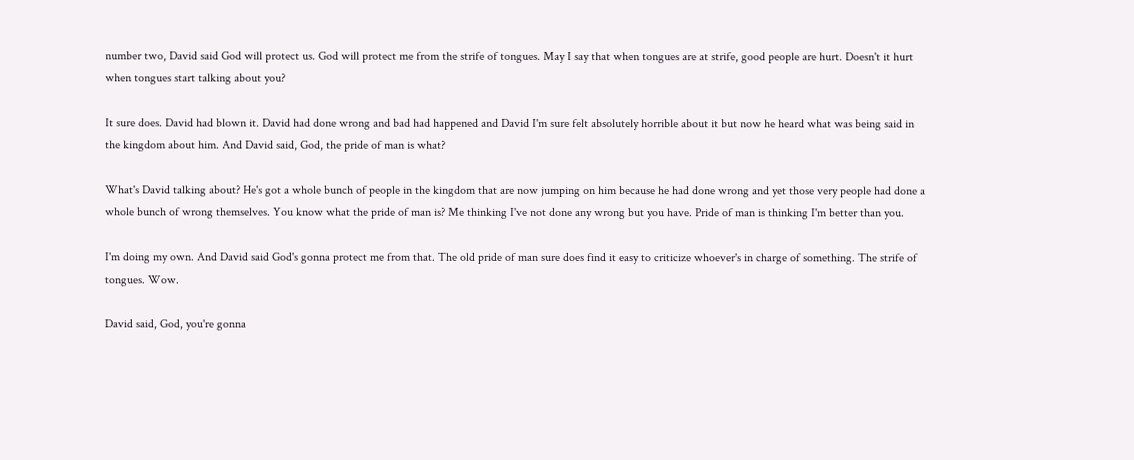number two, David said God will protect us. God will protect me from the strife of tongues. May I say that when tongues are at strife, good people are hurt. Doesn't it hurt when tongues start talking about you?

It sure does. David had blown it. David had done wrong and bad had happened and David I'm sure felt absolutely horrible about it but now he heard what was being said in the kingdom about him. And David said, God, the pride of man is what?

What's David talking about? He's got a whole bunch of people in the kingdom that are now jumping on him because he had done wrong and yet those very people had done a whole bunch of wrong themselves. You know what the pride of man is? Me thinking I've not done any wrong but you have. Pride of man is thinking I'm better than you.

I'm doing my own. And David said God's gonna protect me from that. The old pride of man sure does find it easy to criticize whoever's in charge of something. The strife of tongues. Wow.

David said, God, you're gonna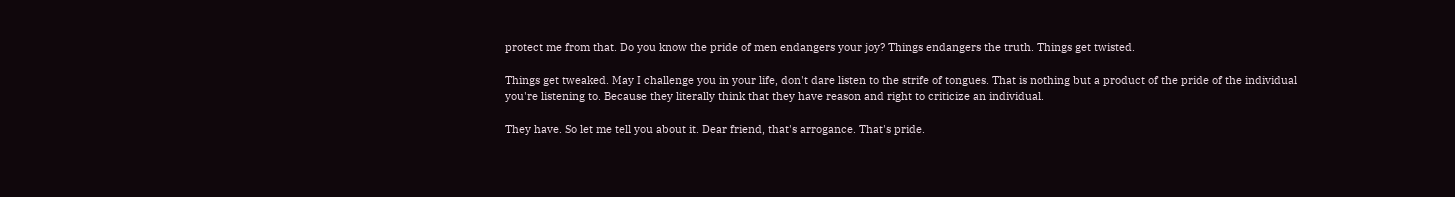protect me from that. Do you know the pride of men endangers your joy? Things endangers the truth. Things get twisted.

Things get tweaked. May I challenge you in your life, don't dare listen to the strife of tongues. That is nothing but a product of the pride of the individual you're listening to. Because they literally think that they have reason and right to criticize an individual.

They have. So let me tell you about it. Dear friend, that's arrogance. That's pride.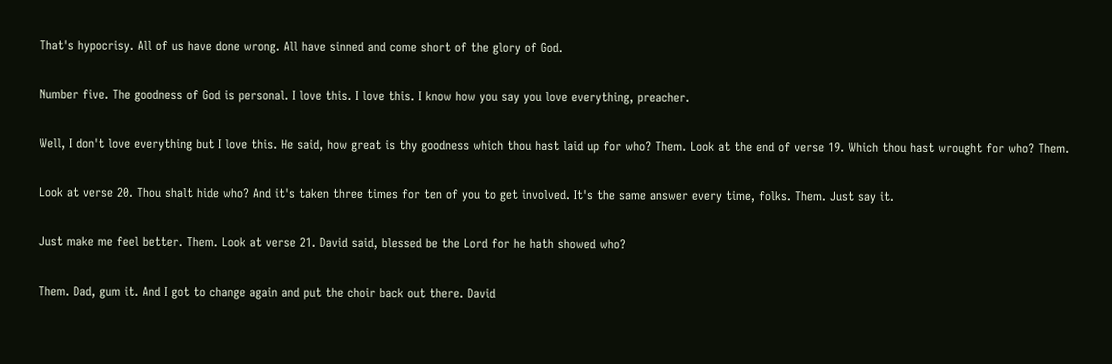That's hypocrisy. All of us have done wrong. All have sinned and come short of the glory of God.

Number five. The goodness of God is personal. I love this. I love this. I know how you say you love everything, preacher.

Well, I don't love everything but I love this. He said, how great is thy goodness which thou hast laid up for who? Them. Look at the end of verse 19. Which thou hast wrought for who? Them.

Look at verse 20. Thou shalt hide who? And it's taken three times for ten of you to get involved. It's the same answer every time, folks. Them. Just say it.

Just make me feel better. Them. Look at verse 21. David said, blessed be the Lord for he hath showed who?

Them. Dad, gum it. And I got to change again and put the choir back out there. David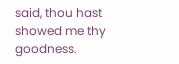said, thou hast showed me thy goodness.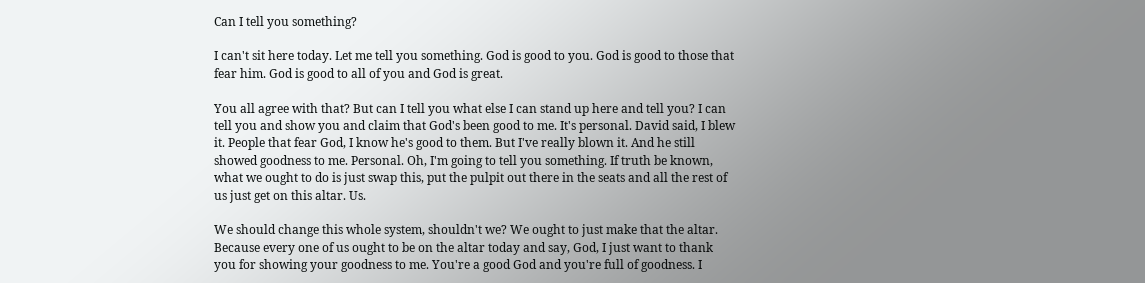Can I tell you something?

I can't sit here today. Let me tell you something. God is good to you. God is good to those that fear him. God is good to all of you and God is great.

You all agree with that? But can I tell you what else I can stand up here and tell you? I can tell you and show you and claim that God's been good to me. It's personal. David said, I blew it. People that fear God, I know he's good to them. But I've really blown it. And he still showed goodness to me. Personal. Oh, I'm going to tell you something. If truth be known, what we ought to do is just swap this, put the pulpit out there in the seats and all the rest of us just get on this altar. Us.

We should change this whole system, shouldn't we? We ought to just make that the altar. Because every one of us ought to be on the altar today and say, God, I just want to thank you for showing your goodness to me. You're a good God and you're full of goodness. I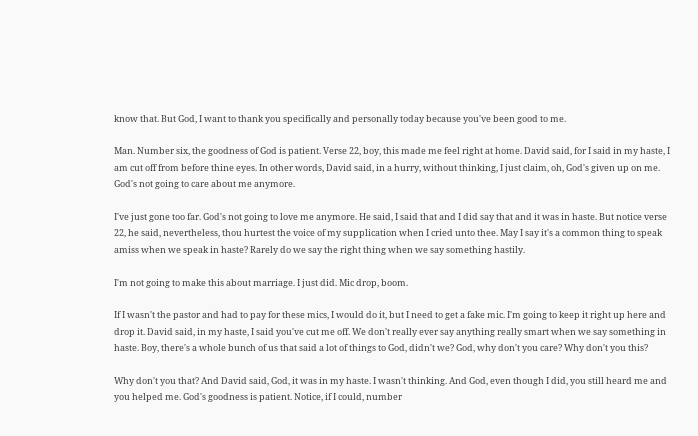know that. But God, I want to thank you specifically and personally today because you've been good to me.

Man. Number six, the goodness of God is patient. Verse 22, boy, this made me feel right at home. David said, for I said in my haste, I am cut off from before thine eyes. In other words, David said, in a hurry, without thinking, I just claim, oh, God's given up on me. God's not going to care about me anymore.

I've just gone too far. God's not going to love me anymore. He said, I said that and I did say that and it was in haste. But notice verse 22, he said, nevertheless, thou hurtest the voice of my supplication when I cried unto thee. May I say it's a common thing to speak amiss when we speak in haste? Rarely do we say the right thing when we say something hastily.

I'm not going to make this about marriage. I just did. Mic drop, boom.

If I wasn't the pastor and had to pay for these mics, I would do it, but I need to get a fake mic. I'm going to keep it right up here and drop it. David said, in my haste, I said you've cut me off. We don't really ever say anything really smart when we say something in haste. Boy, there's a whole bunch of us that said a lot of things to God, didn't we? God, why don't you care? Why don't you this?

Why don't you that? And David said, God, it was in my haste. I wasn't thinking. And God, even though I did, you still heard me and you helped me. God's goodness is patient. Notice, if I could, number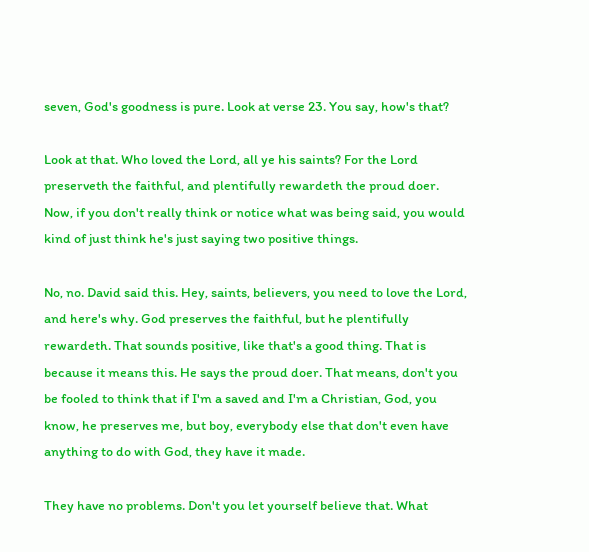seven, God's goodness is pure. Look at verse 23. You say, how's that?

Look at that. Who loved the Lord, all ye his saints? For the Lord preserveth the faithful, and plentifully rewardeth the proud doer. Now, if you don't really think or notice what was being said, you would kind of just think he's just saying two positive things.

No, no. David said this. Hey, saints, believers, you need to love the Lord, and here's why. God preserves the faithful, but he plentifully rewardeth. That sounds positive, like that's a good thing. That is because it means this. He says the proud doer. That means, don't you be fooled to think that if I'm a saved and I'm a Christian, God, you know, he preserves me, but boy, everybody else that don't even have anything to do with God, they have it made.

They have no problems. Don't you let yourself believe that. What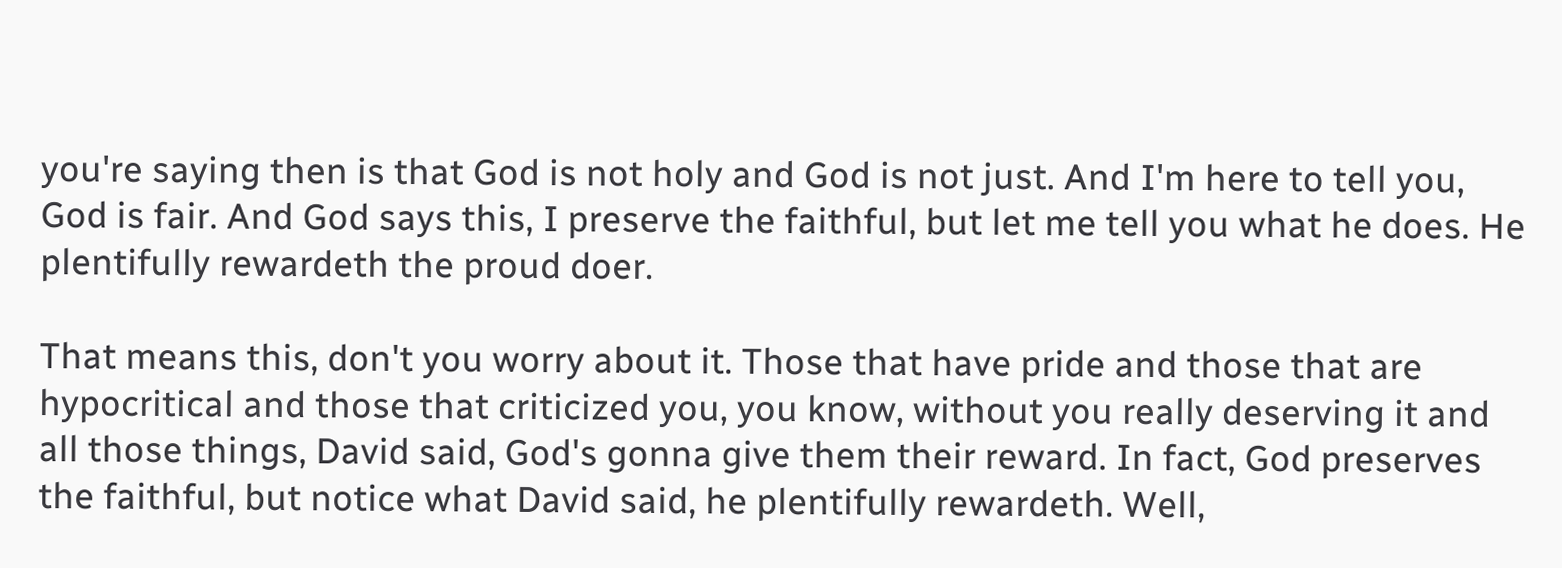you're saying then is that God is not holy and God is not just. And I'm here to tell you, God is fair. And God says this, I preserve the faithful, but let me tell you what he does. He plentifully rewardeth the proud doer.

That means this, don't you worry about it. Those that have pride and those that are hypocritical and those that criticized you, you know, without you really deserving it and all those things, David said, God's gonna give them their reward. In fact, God preserves the faithful, but notice what David said, he plentifully rewardeth. Well,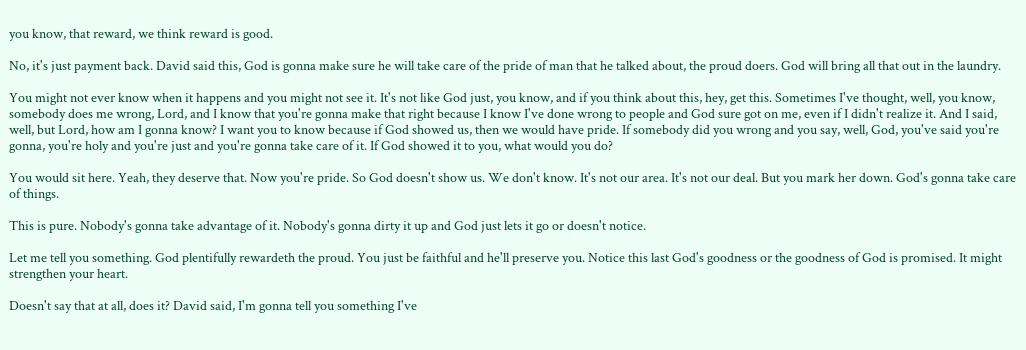you know, that reward, we think reward is good.

No, it's just payment back. David said this, God is gonna make sure he will take care of the pride of man that he talked about, the proud doers. God will bring all that out in the laundry.

You might not ever know when it happens and you might not see it. It's not like God just, you know, and if you think about this, hey, get this. Sometimes I've thought, well, you know, somebody does me wrong, Lord, and I know that you're gonna make that right because I know I've done wrong to people and God sure got on me, even if I didn't realize it. And I said, well, but Lord, how am I gonna know? I want you to know because if God showed us, then we would have pride. If somebody did you wrong and you say, well, God, you've said you're gonna, you're holy and you're just and you're gonna take care of it. If God showed it to you, what would you do?

You would sit here. Yeah, they deserve that. Now you're pride. So God doesn't show us. We don't know. It's not our area. It's not our deal. But you mark her down. God's gonna take care of things.

This is pure. Nobody's gonna take advantage of it. Nobody's gonna dirty it up and God just lets it go or doesn't notice.

Let me tell you something. God plentifully rewardeth the proud. You just be faithful and he'll preserve you. Notice this last God's goodness or the goodness of God is promised. It might strengthen your heart.

Doesn't say that at all, does it? David said, I'm gonna tell you something I've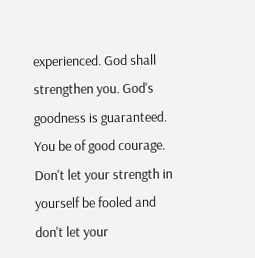experienced. God shall strengthen you. God's goodness is guaranteed. You be of good courage. Don't let your strength in yourself be fooled and don't let your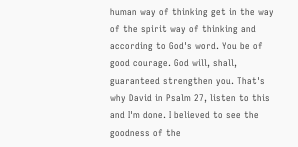human way of thinking get in the way of the spirit way of thinking and according to God's word. You be of good courage. God will, shall, guaranteed strengthen you. That's why David in Psalm 27, listen to this and I'm done. I believed to see the goodness of the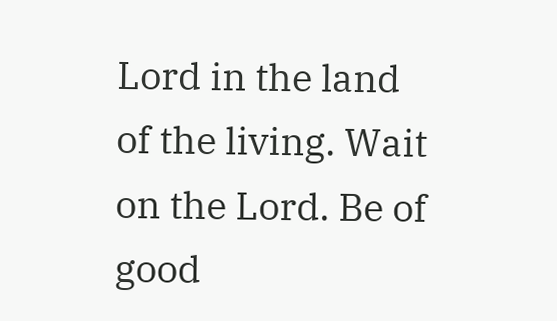Lord in the land of the living. Wait on the Lord. Be of good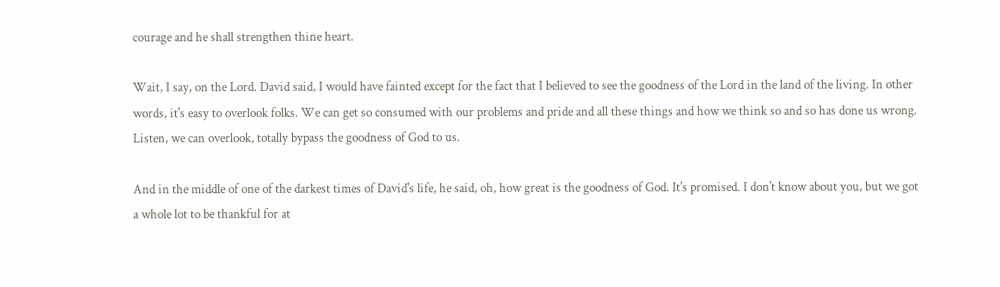courage and he shall strengthen thine heart.

Wait, I say, on the Lord. David said, I would have fainted except for the fact that I believed to see the goodness of the Lord in the land of the living. In other words, it's easy to overlook folks. We can get so consumed with our problems and pride and all these things and how we think so and so has done us wrong. Listen, we can overlook, totally bypass the goodness of God to us.

And in the middle of one of the darkest times of David's life, he said, oh, how great is the goodness of God. It's promised. I don't know about you, but we got a whole lot to be thankful for at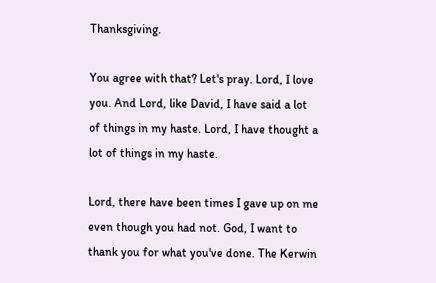Thanksgiving.

You agree with that? Let's pray. Lord, I love you. And Lord, like David, I have said a lot of things in my haste. Lord, I have thought a lot of things in my haste.

Lord, there have been times I gave up on me even though you had not. God, I want to thank you for what you've done. The Kerwin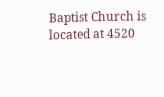Baptist Church is located at 4520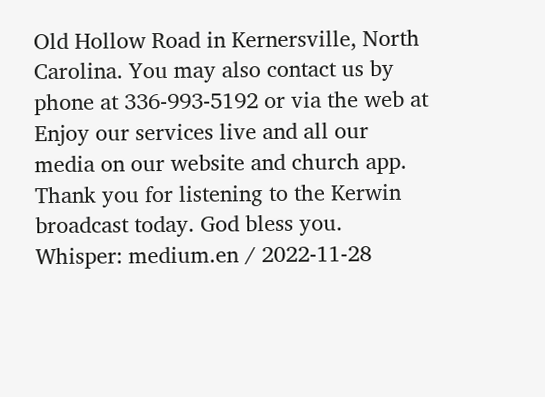Old Hollow Road in Kernersville, North Carolina. You may also contact us by phone at 336-993-5192 or via the web at Enjoy our services live and all our media on our website and church app. Thank you for listening to the Kerwin broadcast today. God bless you.
Whisper: medium.en / 2022-11-28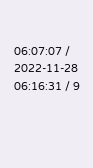06:07:07 / 2022-11-28 06:16:31 / 9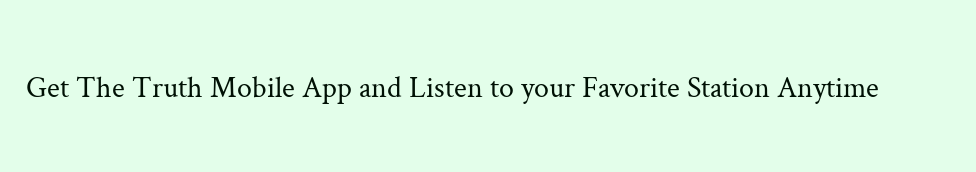Get The Truth Mobile App and Listen to your Favorite Station Anytime